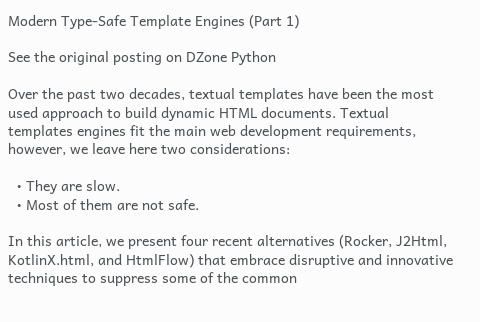Modern Type-Safe Template Engines (Part 1)

See the original posting on DZone Python

Over the past two decades, textual templates have been the most used approach to build dynamic HTML documents. Textual templates engines fit the main web development requirements, however, we leave here two considerations:

  • They are slow.
  • Most of them are not safe.

In this article, we present four recent alternatives (Rocker, J2Html, KotlinX.html, and HtmlFlow) that embrace disruptive and innovative techniques to suppress some of the common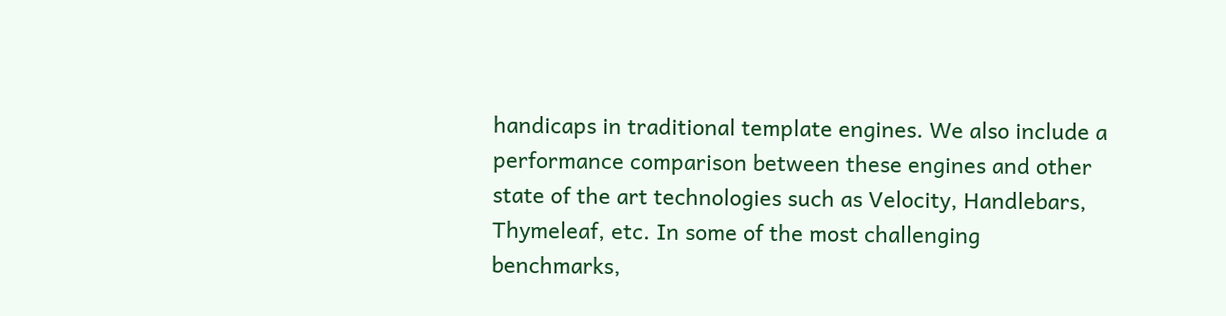handicaps in traditional template engines. We also include a performance comparison between these engines and other state of the art technologies such as Velocity, Handlebars, Thymeleaf, etc. In some of the most challenging benchmarks,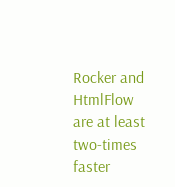Rocker and HtmlFlow are at least two-times faster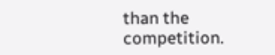than the competition.